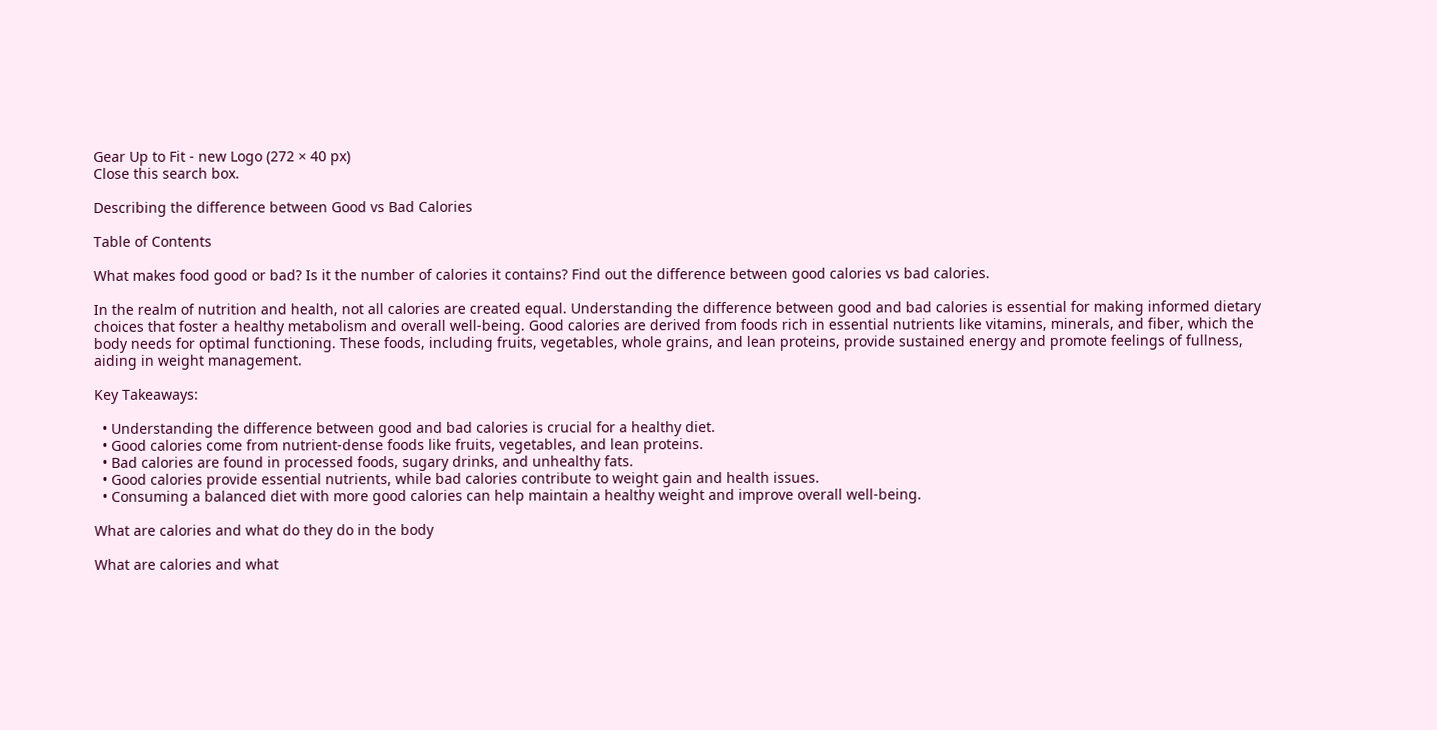Gear Up to Fit - new Logo (272 × 40 px)
Close this search box.

Describing the difference between Good vs Bad Calories

Table of Contents

What makes food good or bad? Is it the number of calories it contains? Find out the difference between good calories vs bad calories.

In the realm of nutrition and health, not all calories are created equal. Understanding the difference between good and bad calories is essential for making informed dietary choices that foster a healthy metabolism and overall well-being. Good calories are derived from foods rich in essential nutrients like vitamins, minerals, and fiber, which the body needs for optimal functioning. These foods, including fruits, vegetables, whole grains, and lean proteins, provide sustained energy and promote feelings of fullness, aiding in weight management.

Key Takeaways:

  • Understanding the difference between good and bad calories is crucial for a healthy diet.
  • Good calories come from nutrient-dense foods like fruits, vegetables, and lean proteins.
  • Bad calories are found in processed foods, sugary drinks, and unhealthy fats.
  • Good calories provide essential nutrients, while bad calories contribute to weight gain and health issues.
  • Consuming a balanced diet with more good calories can help maintain a healthy weight and improve overall well-being.

What are calories and what do they do in the body

What are calories and what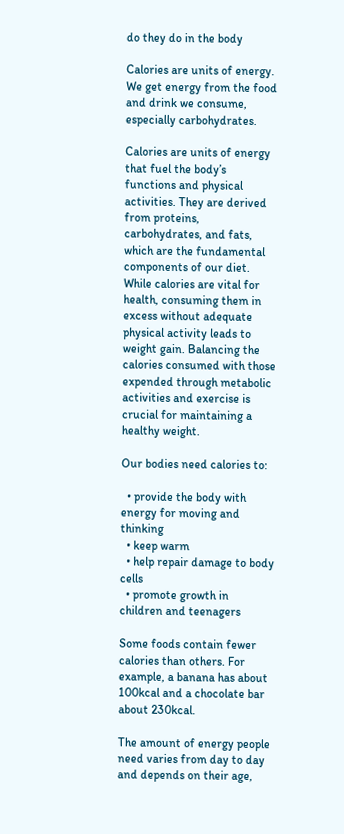do they do in the body

Calories are units of energy. We get energy from the food and drink we consume, especially carbohydrates.

Calories are units of energy that fuel the body’s functions and physical activities. They are derived from proteins, carbohydrates, and fats, which are the fundamental components of our diet. While calories are vital for health, consuming them in excess without adequate physical activity leads to weight gain. Balancing the calories consumed with those expended through metabolic activities and exercise is crucial for maintaining a healthy weight.

Our bodies need calories to:

  • provide the body with energy for moving and thinking
  • keep warm
  • help repair damage to body cells
  • promote growth in children and teenagers

Some foods contain fewer calories than others. For example, a banana has about 100kcal and a chocolate bar about 230kcal.

The amount of energy people need varies from day to day and depends on their age,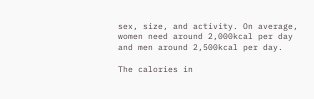sex, size, and activity. On average, women need around 2,000kcal per day and men around 2,500kcal per day.

The calories in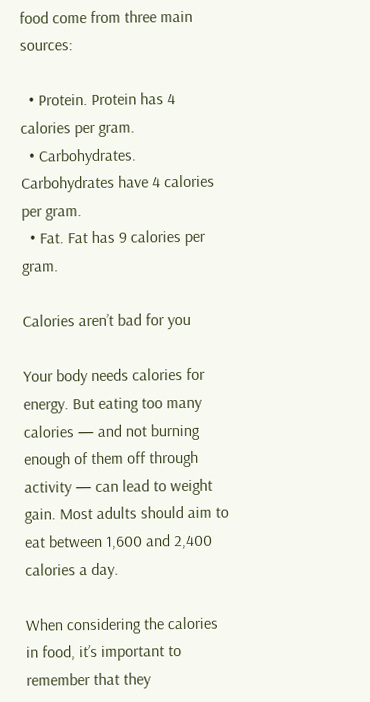food come from three main sources:

  • Protein. Protein has 4 calories per gram.
  • Carbohydrates. Carbohydrates have 4 calories per gram.
  • Fat. Fat has 9 calories per gram.

Calories aren’t bad for you

Your body needs calories for energy. But eating too many calories — and not burning enough of them off through activity — can lead to weight gain. Most adults should aim to eat between 1,600 and 2,400 calories a day.

When considering the calories in food, it’s important to remember that they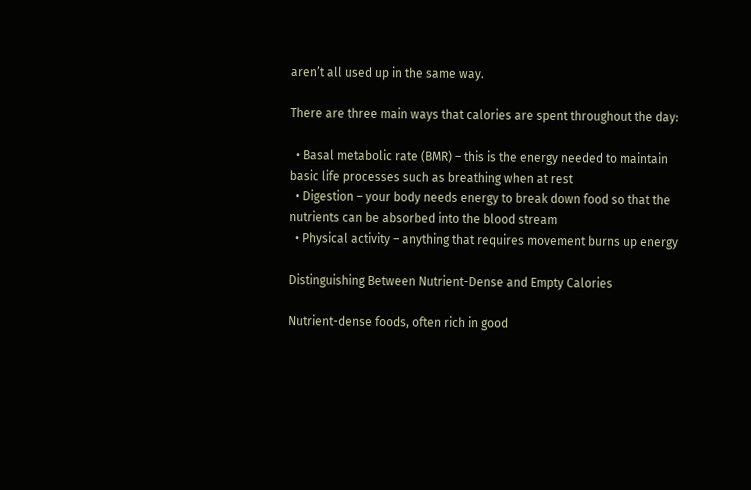aren’t all used up in the same way.

There are three main ways that calories are spent throughout the day:

  • Basal metabolic rate (BMR) – this is the energy needed to maintain basic life processes such as breathing when at rest
  • Digestion – your body needs energy to break down food so that the nutrients can be absorbed into the blood stream
  • Physical activity – anything that requires movement burns up energy

Distinguishing Between Nutrient-Dense and Empty Calories

Nutrient-dense foods, often rich in good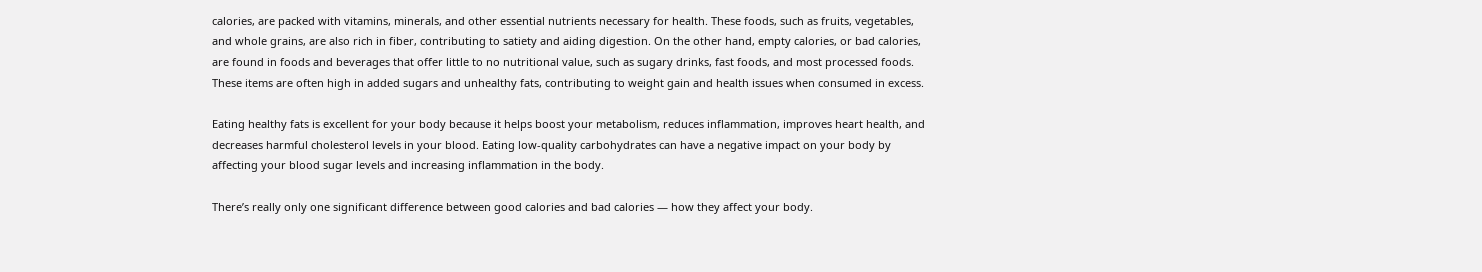calories, are packed with vitamins, minerals, and other essential nutrients necessary for health. These foods, such as fruits, vegetables, and whole grains, are also rich in fiber, contributing to satiety and aiding digestion. On the other hand, empty calories, or bad calories, are found in foods and beverages that offer little to no nutritional value, such as sugary drinks, fast foods, and most processed foods. These items are often high in added sugars and unhealthy fats, contributing to weight gain and health issues when consumed in excess.

Eating healthy fats is excellent for your body because it helps boost your metabolism, reduces inflammation, improves heart health, and decreases harmful cholesterol levels in your blood. Eating low-quality carbohydrates can have a negative impact on your body by affecting your blood sugar levels and increasing inflammation in the body.

There’s really only one significant difference between good calories and bad calories — how they affect your body.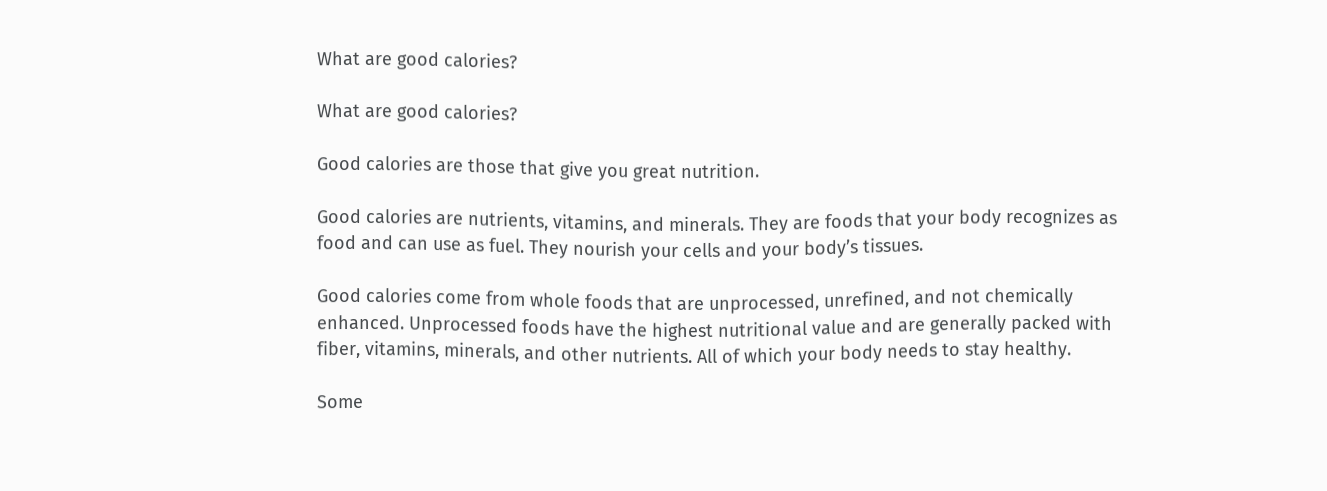What are good calories?

What are good calories?

Good calories are those that give you great nutrition.

Good calories are nutrients, vitamins, and minerals. They are foods that your body recognizes as food and can use as fuel. They nourish your cells and your body’s tissues.

Good calories come from whole foods that are unprocessed, unrefined, and not chemically enhanced. Unprocessed foods have the highest nutritional value and are generally packed with fiber, vitamins, minerals, and other nutrients. All of which your body needs to stay healthy.

Some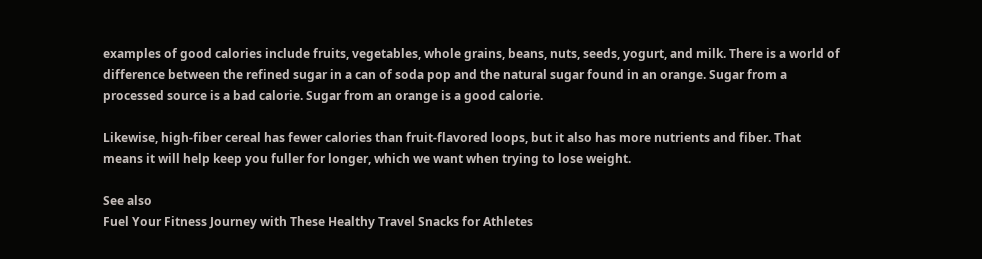examples of good calories include fruits, vegetables, whole grains, beans, nuts, seeds, yogurt, and milk. There is a world of difference between the refined sugar in a can of soda pop and the natural sugar found in an orange. Sugar from a processed source is a bad calorie. Sugar from an orange is a good calorie.

Likewise, high-fiber cereal has fewer calories than fruit-flavored loops, but it also has more nutrients and fiber. That means it will help keep you fuller for longer, which we want when trying to lose weight.

See also
Fuel Your Fitness Journey with These Healthy Travel Snacks for Athletes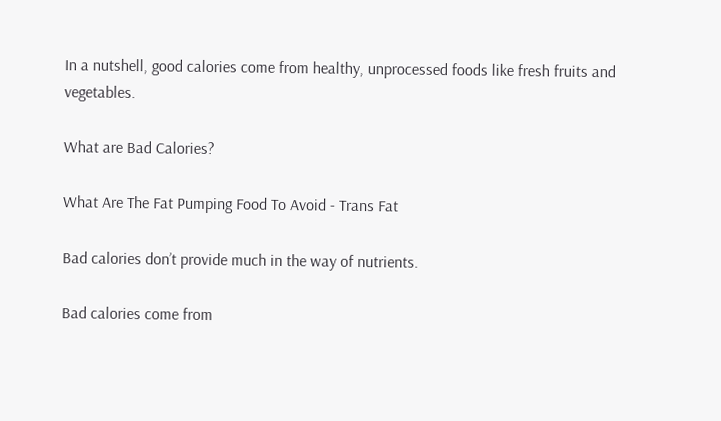In a nutshell, good calories come from healthy, unprocessed foods like fresh fruits and vegetables.

What are Bad Calories?

What Are The Fat Pumping Food To Avoid - Trans Fat

Bad calories don’t provide much in the way of nutrients.

Bad calories come from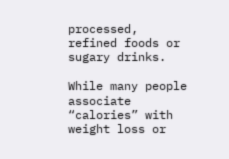processed, refined foods or sugary drinks.

While many people associate “calories” with weight loss or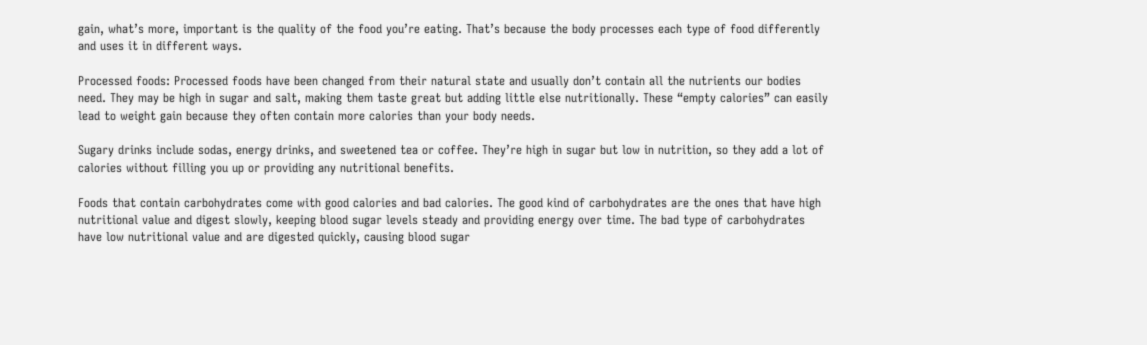gain, what’s more, important is the quality of the food you’re eating. That’s because the body processes each type of food differently and uses it in different ways.

Processed foods: Processed foods have been changed from their natural state and usually don’t contain all the nutrients our bodies need. They may be high in sugar and salt, making them taste great but adding little else nutritionally. These “empty calories” can easily lead to weight gain because they often contain more calories than your body needs.

Sugary drinks include sodas, energy drinks, and sweetened tea or coffee. They’re high in sugar but low in nutrition, so they add a lot of calories without filling you up or providing any nutritional benefits.

Foods that contain carbohydrates come with good calories and bad calories. The good kind of carbohydrates are the ones that have high nutritional value and digest slowly, keeping blood sugar levels steady and providing energy over time. The bad type of carbohydrates have low nutritional value and are digested quickly, causing blood sugar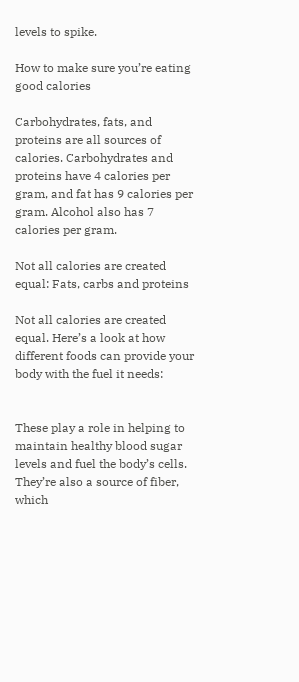levels to spike.

How to make sure you’re eating good calories

Carbohydrates, fats, and proteins are all sources of calories. Carbohydrates and proteins have 4 calories per gram, and fat has 9 calories per gram. Alcohol also has 7 calories per gram.

Not all calories are created equal: Fats, carbs and proteins

Not all calories are created equal. Here’s a look at how different foods can provide your body with the fuel it needs:


These play a role in helping to maintain healthy blood sugar levels and fuel the body’s cells. They’re also a source of fiber, which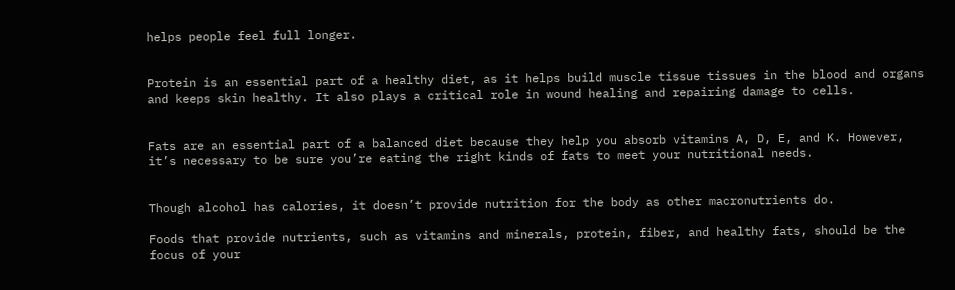helps people feel full longer.


Protein is an essential part of a healthy diet, as it helps build muscle tissue tissues in the blood and organs and keeps skin healthy. It also plays a critical role in wound healing and repairing damage to cells.


Fats are an essential part of a balanced diet because they help you absorb vitamins A, D, E, and K. However, it’s necessary to be sure you’re eating the right kinds of fats to meet your nutritional needs.


Though alcohol has calories, it doesn’t provide nutrition for the body as other macronutrients do.

Foods that provide nutrients, such as vitamins and minerals, protein, fiber, and healthy fats, should be the focus of your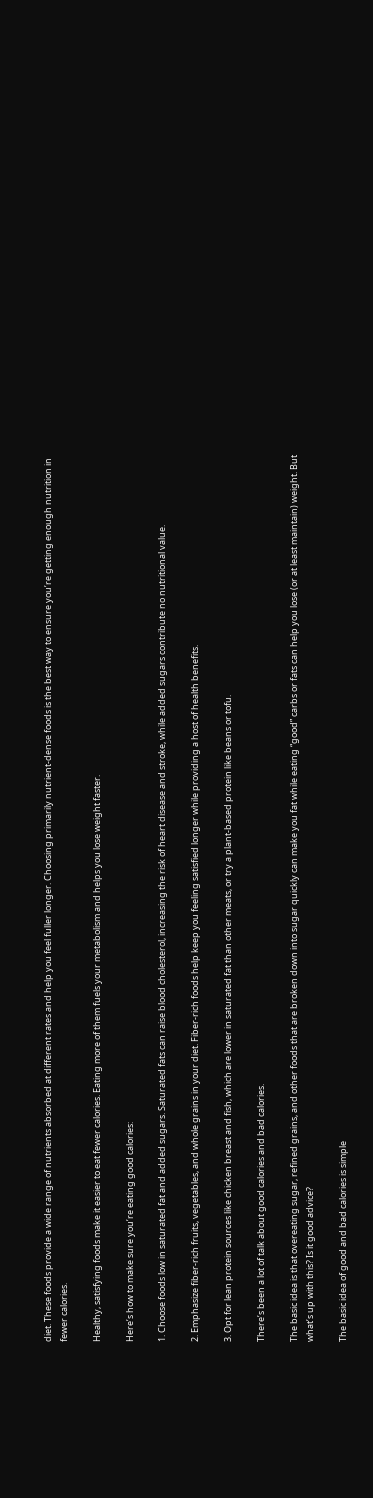diet. These foods provide a wide range of nutrients absorbed at different rates and help you feel fuller longer. Choosing primarily nutrient-dense foods is the best way to ensure you’re getting enough nutrition in fewer calories.

Healthy, satisfying foods make it easier to eat fewer calories. Eating more of them fuels your metabolism and helps you lose weight faster.

Here’s how to make sure you’re eating good calories:

1. Choose foods low in saturated fat and added sugars. Saturated fats can raise blood cholesterol, increasing the risk of heart disease and stroke, while added sugars contribute no nutritional value.

2. Emphasize fiber-rich fruits, vegetables, and whole grains in your diet. Fiber-rich foods help keep you feeling satisfied longer while providing a host of health benefits.

3. Opt for lean protein sources like chicken breast and fish, which are lower in saturated fat than other meats, or try a plant-based protein like beans or tofu.

There’s been a lot of talk about good calories and bad calories.

The basic idea is that overeating sugar, refined grains, and other foods that are broken down into sugar quickly can make you fat while eating “good” carbs or fats can help you lose (or at least maintain) weight. But what’s up with this? Is it good advice?

The basic idea of good and bad calories is simple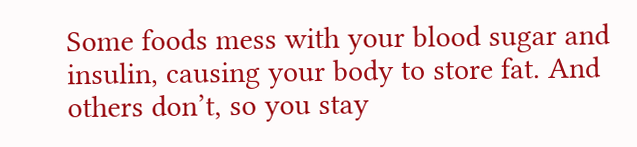Some foods mess with your blood sugar and insulin, causing your body to store fat. And others don’t, so you stay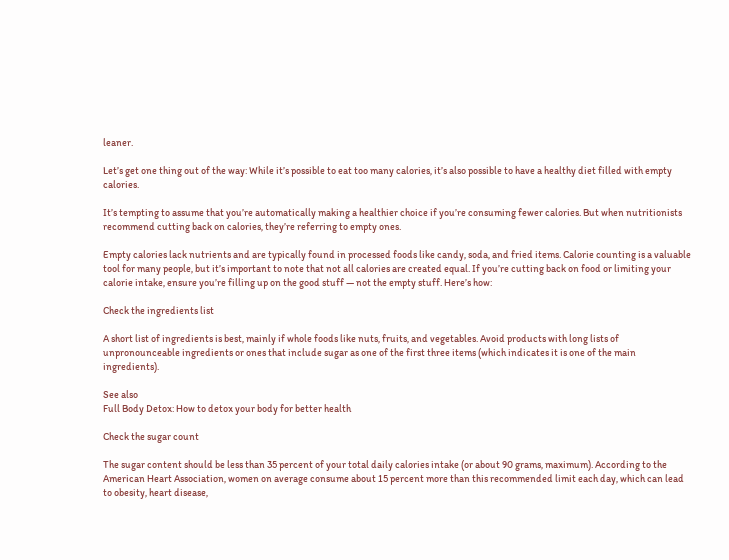leaner.

Let’s get one thing out of the way: While it’s possible to eat too many calories, it’s also possible to have a healthy diet filled with empty calories.

It’s tempting to assume that you’re automatically making a healthier choice if you’re consuming fewer calories. But when nutritionists recommend cutting back on calories, they’re referring to empty ones.

Empty calories lack nutrients and are typically found in processed foods like candy, soda, and fried items. Calorie counting is a valuable tool for many people, but it’s important to note that not all calories are created equal. If you’re cutting back on food or limiting your calorie intake, ensure you’re filling up on the good stuff — not the empty stuff. Here’s how:

Check the ingredients list

A short list of ingredients is best, mainly if whole foods like nuts, fruits, and vegetables. Avoid products with long lists of unpronounceable ingredients or ones that include sugar as one of the first three items (which indicates it is one of the main ingredients).

See also
Full Body Detox: How to detox your body for better health

Check the sugar count

The sugar content should be less than 35 percent of your total daily calories intake (or about 90 grams, maximum). According to the American Heart Association, women on average consume about 15 percent more than this recommended limit each day, which can lead to obesity, heart disease,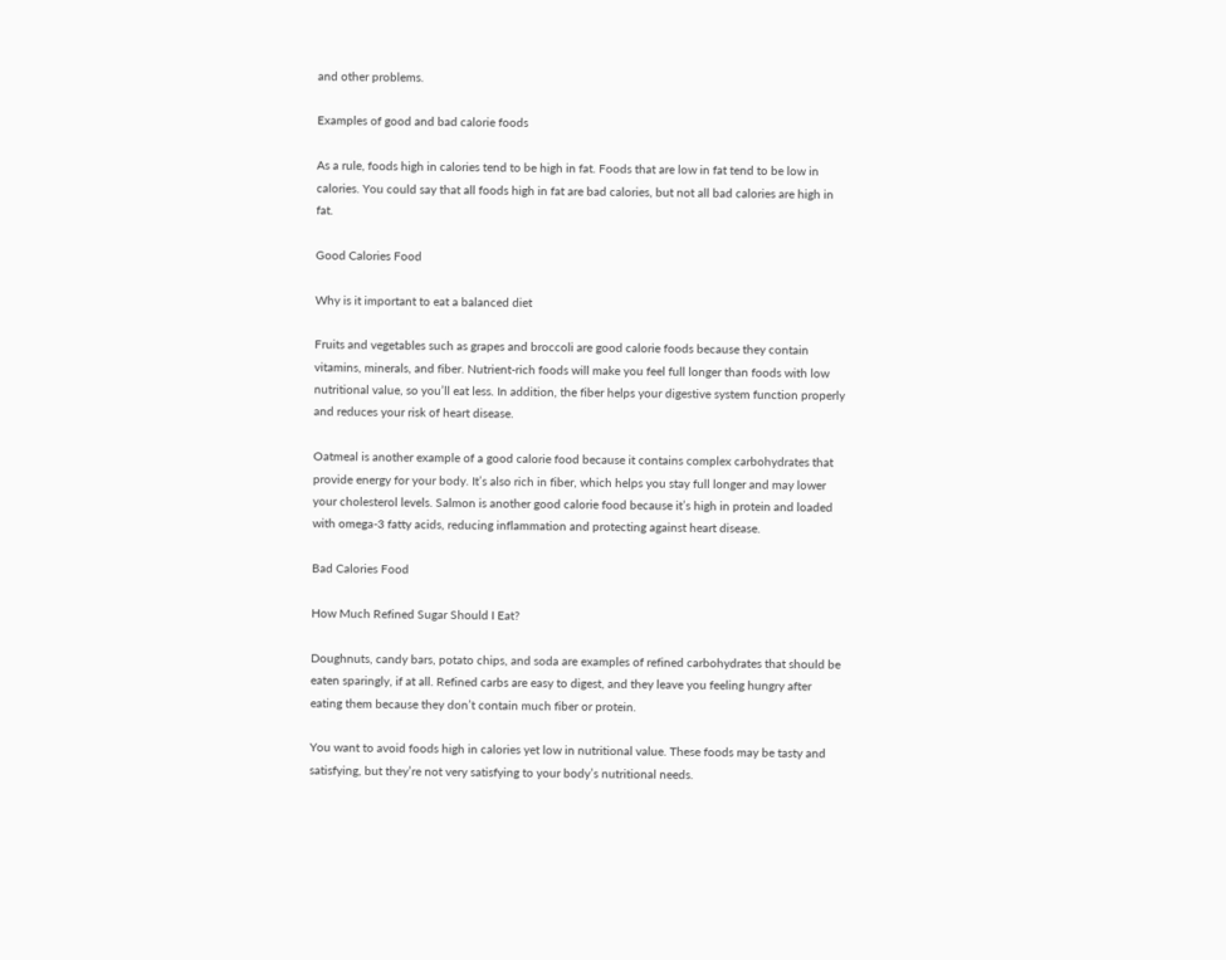and other problems.

Examples of good and bad calorie foods

As a rule, foods high in calories tend to be high in fat. Foods that are low in fat tend to be low in calories. You could say that all foods high in fat are bad calories, but not all bad calories are high in fat.

Good Calories Food

Why is it important to eat a balanced diet

Fruits and vegetables such as grapes and broccoli are good calorie foods because they contain vitamins, minerals, and fiber. Nutrient-rich foods will make you feel full longer than foods with low nutritional value, so you’ll eat less. In addition, the fiber helps your digestive system function properly and reduces your risk of heart disease.

Oatmeal is another example of a good calorie food because it contains complex carbohydrates that provide energy for your body. It’s also rich in fiber, which helps you stay full longer and may lower your cholesterol levels. Salmon is another good calorie food because it’s high in protein and loaded with omega-3 fatty acids, reducing inflammation and protecting against heart disease.

Bad Calories Food

How Much Refined Sugar Should I Eat?

Doughnuts, candy bars, potato chips, and soda are examples of refined carbohydrates that should be eaten sparingly, if at all. Refined carbs are easy to digest, and they leave you feeling hungry after eating them because they don’t contain much fiber or protein.

You want to avoid foods high in calories yet low in nutritional value. These foods may be tasty and satisfying, but they’re not very satisfying to your body’s nutritional needs.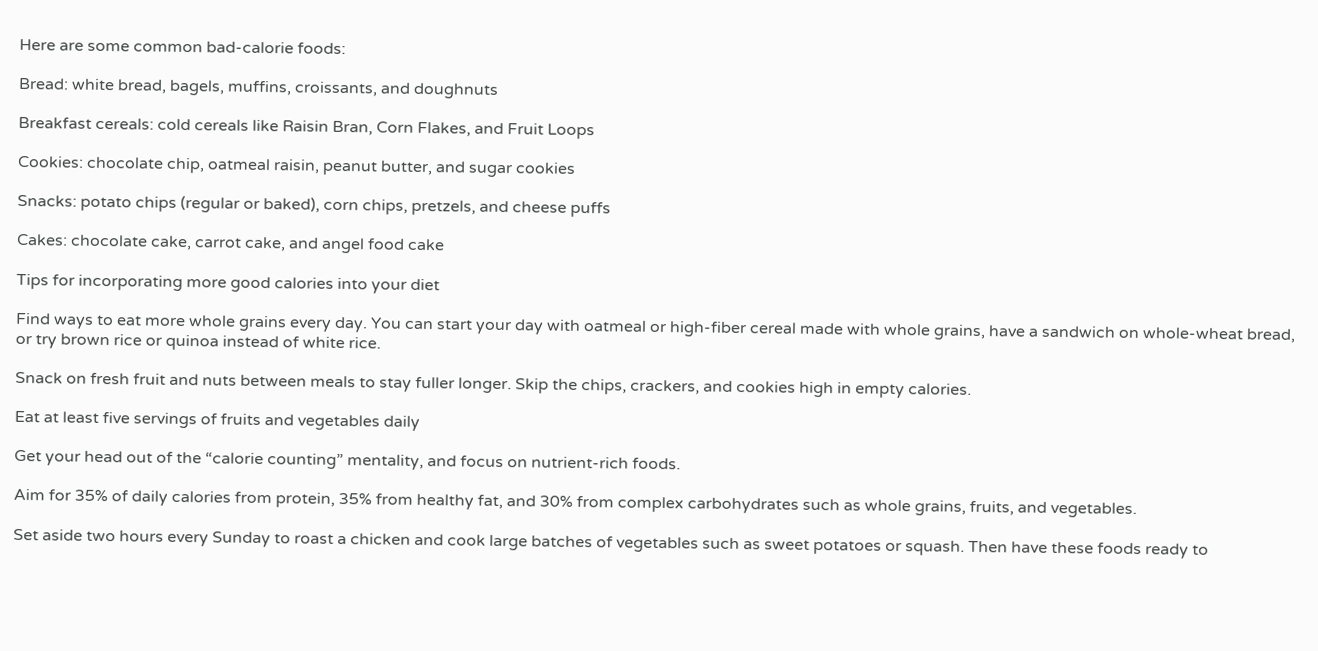Here are some common bad-calorie foods:

Bread: white bread, bagels, muffins, croissants, and doughnuts

Breakfast cereals: cold cereals like Raisin Bran, Corn Flakes, and Fruit Loops

Cookies: chocolate chip, oatmeal raisin, peanut butter, and sugar cookies

Snacks: potato chips (regular or baked), corn chips, pretzels, and cheese puffs

Cakes: chocolate cake, carrot cake, and angel food cake

Tips for incorporating more good calories into your diet

Find ways to eat more whole grains every day. You can start your day with oatmeal or high-fiber cereal made with whole grains, have a sandwich on whole-wheat bread, or try brown rice or quinoa instead of white rice.

Snack on fresh fruit and nuts between meals to stay fuller longer. Skip the chips, crackers, and cookies high in empty calories.

Eat at least five servings of fruits and vegetables daily

Get your head out of the “calorie counting” mentality, and focus on nutrient-rich foods.

Aim for 35% of daily calories from protein, 35% from healthy fat, and 30% from complex carbohydrates such as whole grains, fruits, and vegetables.

Set aside two hours every Sunday to roast a chicken and cook large batches of vegetables such as sweet potatoes or squash. Then have these foods ready to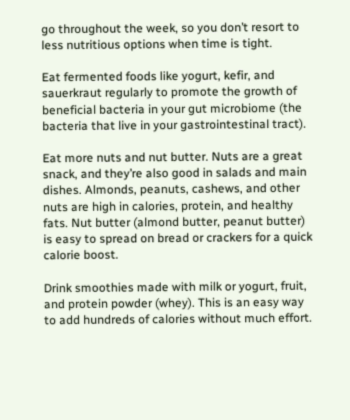go throughout the week, so you don’t resort to less nutritious options when time is tight.

Eat fermented foods like yogurt, kefir, and sauerkraut regularly to promote the growth of beneficial bacteria in your gut microbiome (the bacteria that live in your gastrointestinal tract).

Eat more nuts and nut butter. Nuts are a great snack, and they’re also good in salads and main dishes. Almonds, peanuts, cashews, and other nuts are high in calories, protein, and healthy fats. Nut butter (almond butter, peanut butter) is easy to spread on bread or crackers for a quick calorie boost.

Drink smoothies made with milk or yogurt, fruit, and protein powder (whey). This is an easy way to add hundreds of calories without much effort.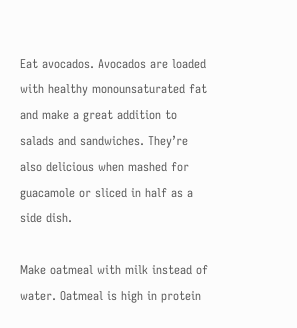Eat avocados. Avocados are loaded with healthy monounsaturated fat and make a great addition to salads and sandwiches. They’re also delicious when mashed for guacamole or sliced in half as a side dish.

Make oatmeal with milk instead of water. Oatmeal is high in protein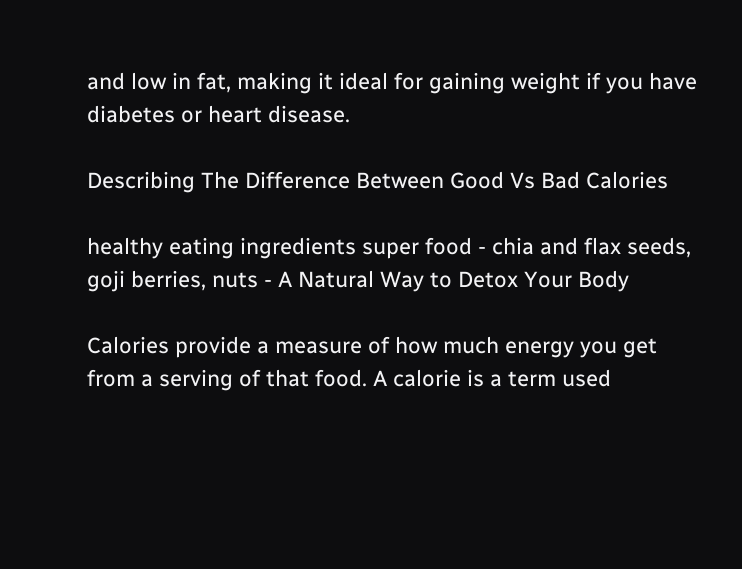and low in fat, making it ideal for gaining weight if you have diabetes or heart disease.

Describing The Difference Between Good Vs Bad Calories

healthy eating ingredients super food - chia and flax seeds, goji berries, nuts - A Natural Way to Detox Your Body

Calories provide a measure of how much energy you get from a serving of that food. A calorie is a term used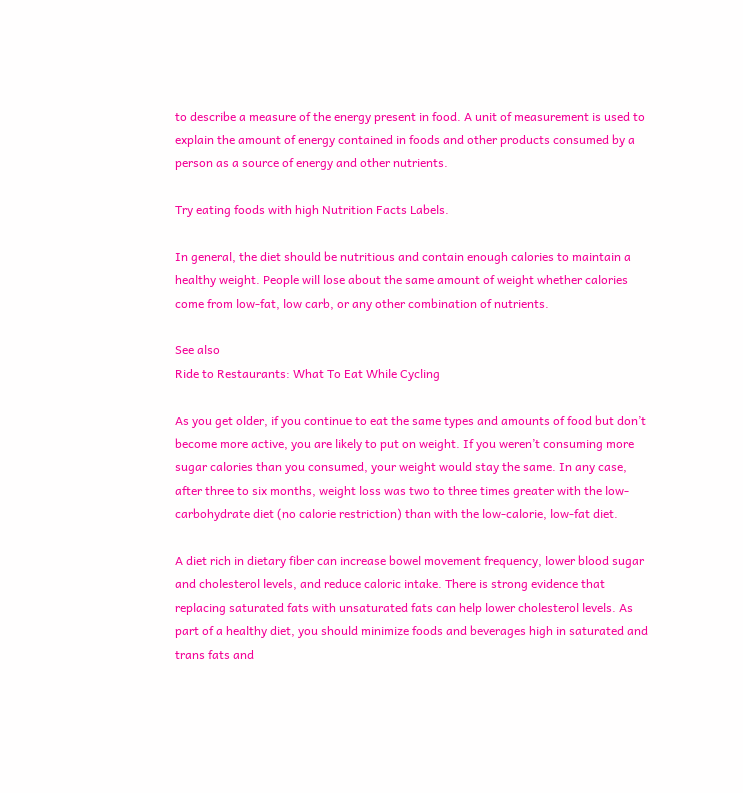to describe a measure of the energy present in food. A unit of measurement is used to explain the amount of energy contained in foods and other products consumed by a person as a source of energy and other nutrients.

Try eating foods with high Nutrition Facts Labels.

In general, the diet should be nutritious and contain enough calories to maintain a healthy weight. People will lose about the same amount of weight whether calories come from low-fat, low carb, or any other combination of nutrients.

See also
Ride to Restaurants: What To Eat While Cycling

As you get older, if you continue to eat the same types and amounts of food but don’t become more active, you are likely to put on weight. If you weren’t consuming more sugar calories than you consumed, your weight would stay the same. In any case, after three to six months, weight loss was two to three times greater with the low-carbohydrate diet (no calorie restriction) than with the low-calorie, low-fat diet.

A diet rich in dietary fiber can increase bowel movement frequency, lower blood sugar and cholesterol levels, and reduce caloric intake. There is strong evidence that replacing saturated fats with unsaturated fats can help lower cholesterol levels. As part of a healthy diet, you should minimize foods and beverages high in saturated and trans fats and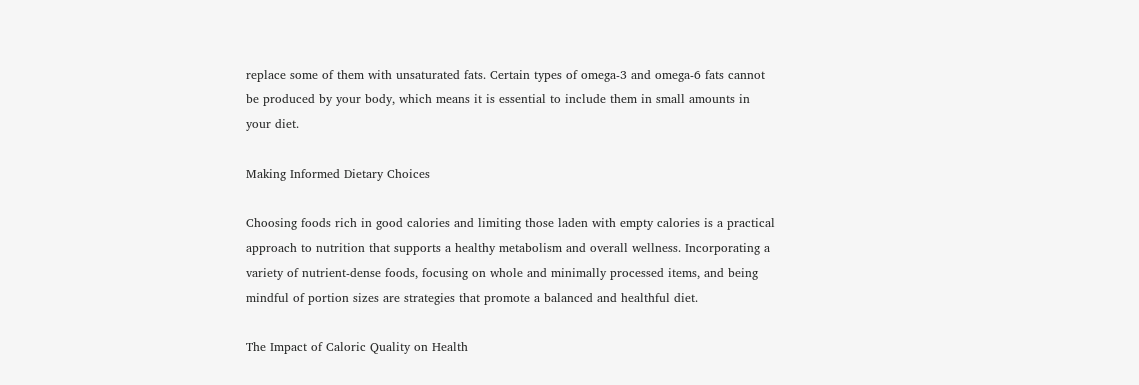replace some of them with unsaturated fats. Certain types of omega-3 and omega-6 fats cannot be produced by your body, which means it is essential to include them in small amounts in your diet.

Making Informed Dietary Choices

Choosing foods rich in good calories and limiting those laden with empty calories is a practical approach to nutrition that supports a healthy metabolism and overall wellness. Incorporating a variety of nutrient-dense foods, focusing on whole and minimally processed items, and being mindful of portion sizes are strategies that promote a balanced and healthful diet.

The Impact of Caloric Quality on Health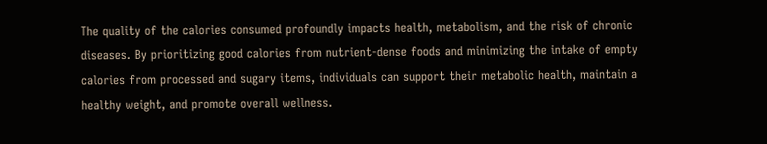The quality of the calories consumed profoundly impacts health, metabolism, and the risk of chronic diseases. By prioritizing good calories from nutrient-dense foods and minimizing the intake of empty calories from processed and sugary items, individuals can support their metabolic health, maintain a healthy weight, and promote overall wellness.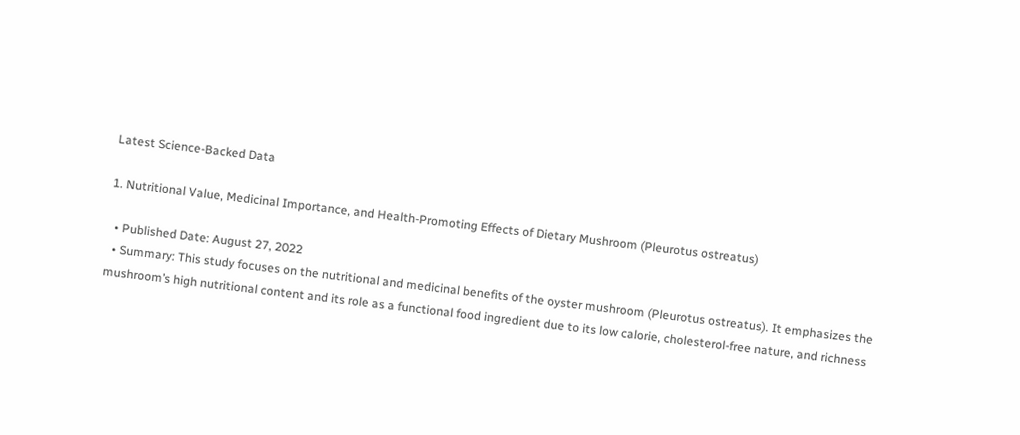Latest Science-Backed Data

1. Nutritional Value, Medicinal Importance, and Health-Promoting Effects of Dietary Mushroom (Pleurotus ostreatus)

  • Published Date: August 27, 2022
  • Summary: This study focuses on the nutritional and medicinal benefits of the oyster mushroom (Pleurotus ostreatus). It emphasizes the mushroom’s high nutritional content and its role as a functional food ingredient due to its low calorie, cholesterol-free nature, and richness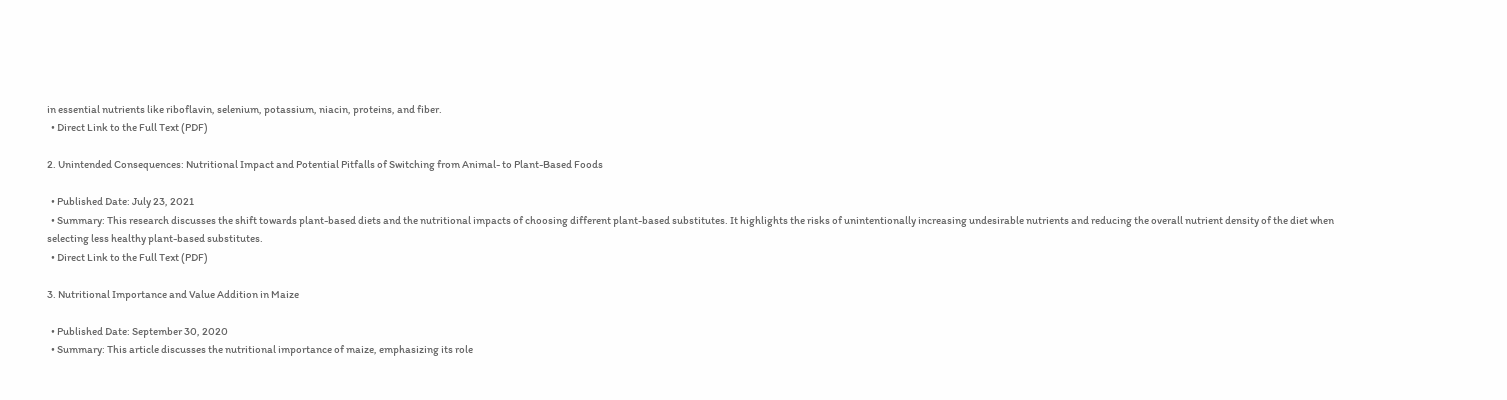in essential nutrients like riboflavin, selenium, potassium, niacin, proteins, and fiber.
  • Direct Link to the Full Text (PDF)

2. Unintended Consequences: Nutritional Impact and Potential Pitfalls of Switching from Animal- to Plant-Based Foods

  • Published Date: July 23, 2021
  • Summary: This research discusses the shift towards plant-based diets and the nutritional impacts of choosing different plant-based substitutes. It highlights the risks of unintentionally increasing undesirable nutrients and reducing the overall nutrient density of the diet when selecting less healthy plant-based substitutes.
  • Direct Link to the Full Text (PDF)

3. Nutritional Importance and Value Addition in Maize

  • Published Date: September 30, 2020
  • Summary: This article discusses the nutritional importance of maize, emphasizing its role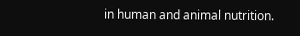in human and animal nutrition.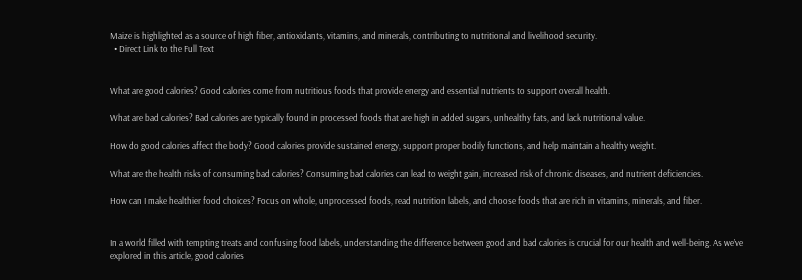Maize is highlighted as a source of high fiber, antioxidants, vitamins, and minerals, contributing to nutritional and livelihood security.
  • Direct Link to the Full Text


What are good calories? Good calories come from nutritious foods that provide energy and essential nutrients to support overall health.

What are bad calories? Bad calories are typically found in processed foods that are high in added sugars, unhealthy fats, and lack nutritional value.

How do good calories affect the body? Good calories provide sustained energy, support proper bodily functions, and help maintain a healthy weight.

What are the health risks of consuming bad calories? Consuming bad calories can lead to weight gain, increased risk of chronic diseases, and nutrient deficiencies.

How can I make healthier food choices? Focus on whole, unprocessed foods, read nutrition labels, and choose foods that are rich in vitamins, minerals, and fiber.


In a world filled with tempting treats and confusing food labels, understanding the difference between good and bad calories is crucial for our health and well-being. As we’ve explored in this article, good calories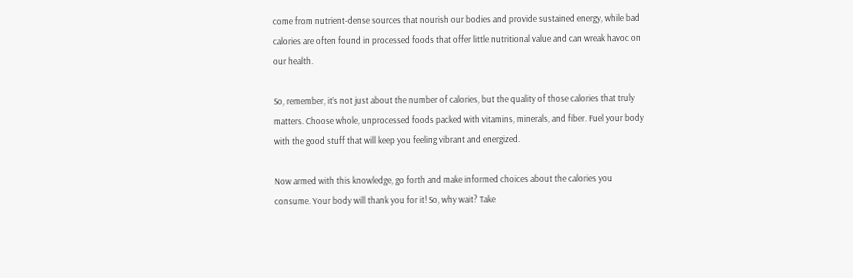come from nutrient-dense sources that nourish our bodies and provide sustained energy, while bad calories are often found in processed foods that offer little nutritional value and can wreak havoc on our health.

So, remember, it’s not just about the number of calories, but the quality of those calories that truly matters. Choose whole, unprocessed foods packed with vitamins, minerals, and fiber. Fuel your body with the good stuff that will keep you feeling vibrant and energized.

Now armed with this knowledge, go forth and make informed choices about the calories you consume. Your body will thank you for it! So, why wait? Take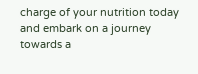charge of your nutrition today and embark on a journey towards a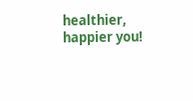healthier, happier you!